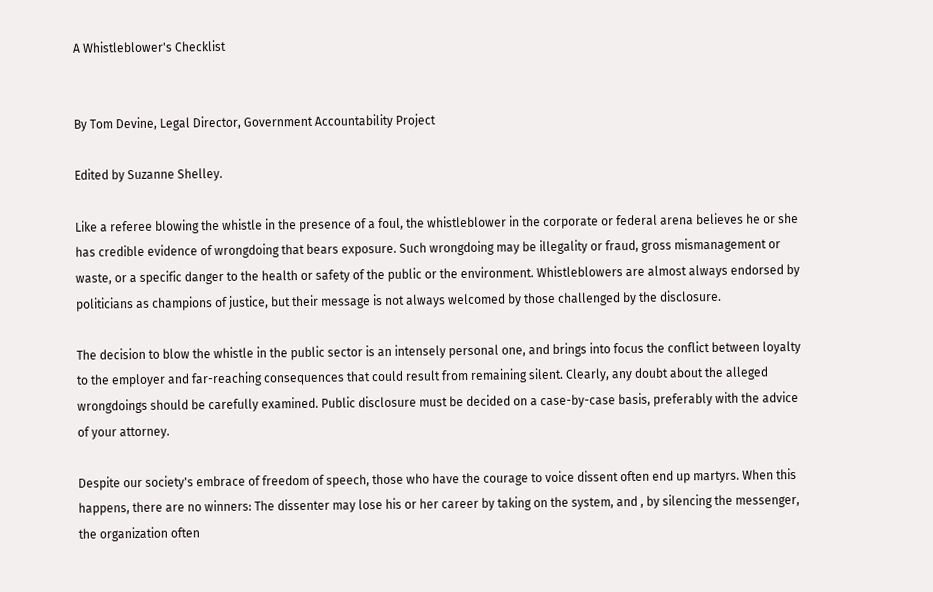A Whistleblower's Checklist


By Tom Devine, Legal Director, Government Accountability Project

Edited by Suzanne Shelley.

Like a referee blowing the whistle in the presence of a foul, the whistleblower in the corporate or federal arena believes he or she has credible evidence of wrongdoing that bears exposure. Such wrongdoing may be illegality or fraud, gross mismanagement or waste, or a specific danger to the health or safety of the public or the environment. Whistleblowers are almost always endorsed by politicians as champions of justice, but their message is not always welcomed by those challenged by the disclosure.

The decision to blow the whistle in the public sector is an intensely personal one, and brings into focus the conflict between loyalty to the employer and far-reaching consequences that could result from remaining silent. Clearly, any doubt about the alleged wrongdoings should be carefully examined. Public disclosure must be decided on a case-by-case basis, preferably with the advice of your attorney.

Despite our society's embrace of freedom of speech, those who have the courage to voice dissent often end up martyrs. When this happens, there are no winners: The dissenter may lose his or her career by taking on the system, and , by silencing the messenger, the organization often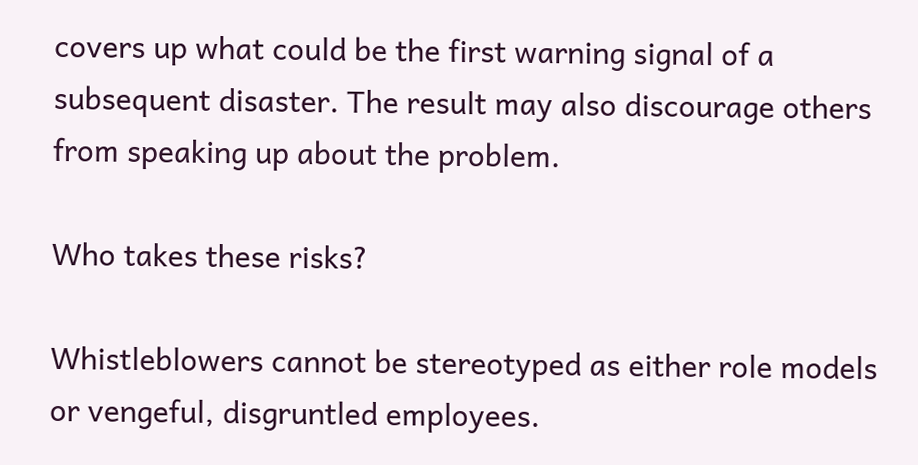covers up what could be the first warning signal of a subsequent disaster. The result may also discourage others from speaking up about the problem.

Who takes these risks?

Whistleblowers cannot be stereotyped as either role models or vengeful, disgruntled employees.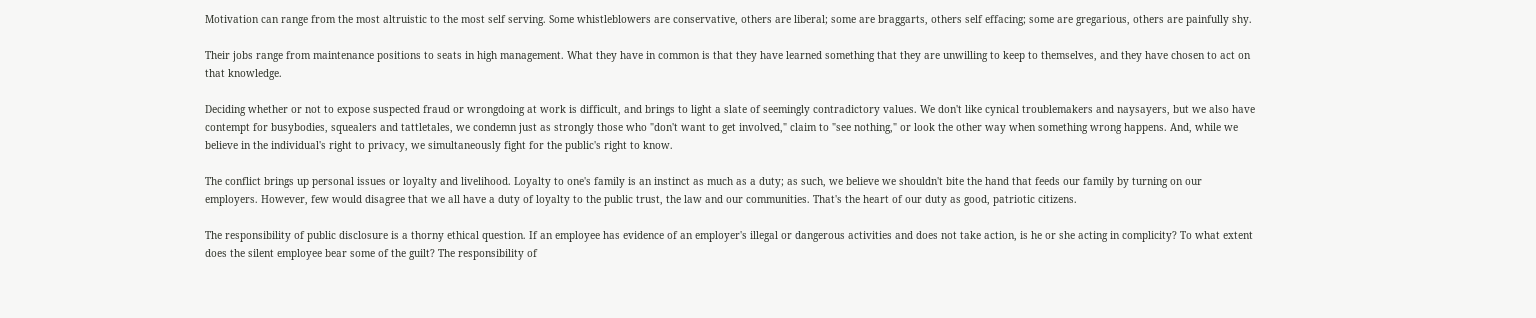Motivation can range from the most altruistic to the most self serving. Some whistleblowers are conservative, others are liberal; some are braggarts, others self effacing; some are gregarious, others are painfully shy.

Their jobs range from maintenance positions to seats in high management. What they have in common is that they have learned something that they are unwilling to keep to themselves, and they have chosen to act on that knowledge.

Deciding whether or not to expose suspected fraud or wrongdoing at work is difficult, and brings to light a slate of seemingly contradictory values. We don't like cynical troublemakers and naysayers, but we also have contempt for busybodies, squealers and tattletales, we condemn just as strongly those who "don't want to get involved," claim to "see nothing," or look the other way when something wrong happens. And, while we believe in the individual's right to privacy, we simultaneously fight for the public's right to know.

The conflict brings up personal issues or loyalty and livelihood. Loyalty to one's family is an instinct as much as a duty; as such, we believe we shouldn't bite the hand that feeds our family by turning on our employers. However, few would disagree that we all have a duty of loyalty to the public trust, the law and our communities. That's the heart of our duty as good, patriotic citizens.

The responsibility of public disclosure is a thorny ethical question. If an employee has evidence of an employer's illegal or dangerous activities and does not take action, is he or she acting in complicity? To what extent does the silent employee bear some of the guilt? The responsibility of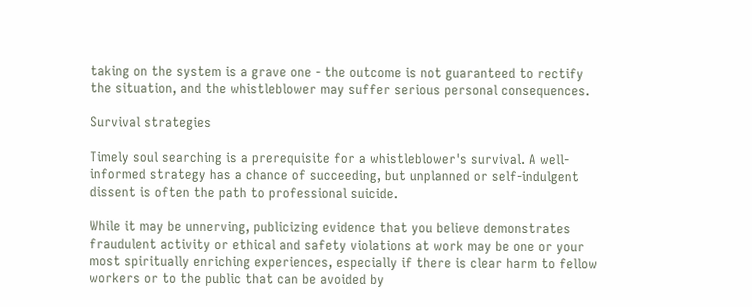taking on the system is a grave one - the outcome is not guaranteed to rectify the situation, and the whistleblower may suffer serious personal consequences.

Survival strategies

Timely soul searching is a prerequisite for a whistleblower's survival. A well-informed strategy has a chance of succeeding, but unplanned or self-indulgent dissent is often the path to professional suicide.

While it may be unnerving, publicizing evidence that you believe demonstrates fraudulent activity or ethical and safety violations at work may be one or your most spiritually enriching experiences, especially if there is clear harm to fellow workers or to the public that can be avoided by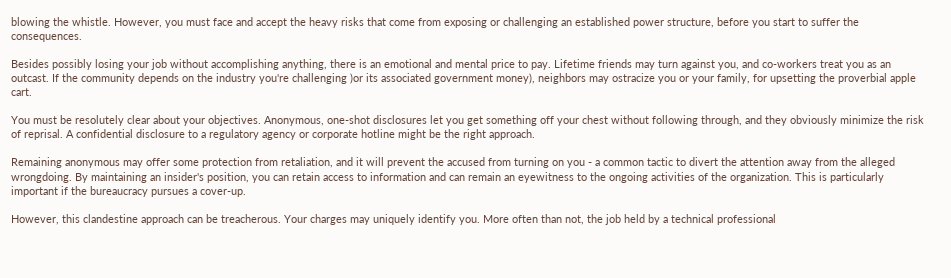blowing the whistle. However, you must face and accept the heavy risks that come from exposing or challenging an established power structure, before you start to suffer the consequences.

Besides possibly losing your job without accomplishing anything, there is an emotional and mental price to pay. Lifetime friends may turn against you, and co-workers treat you as an outcast. If the community depends on the industry you're challenging )or its associated government money), neighbors may ostracize you or your family, for upsetting the proverbial apple cart.

You must be resolutely clear about your objectives. Anonymous, one-shot disclosures let you get something off your chest without following through, and they obviously minimize the risk of reprisal. A confidential disclosure to a regulatory agency or corporate hotline might be the right approach.

Remaining anonymous may offer some protection from retaliation, and it will prevent the accused from turning on you - a common tactic to divert the attention away from the alleged wrongdoing. By maintaining an insider's position, you can retain access to information and can remain an eyewitness to the ongoing activities of the organization. This is particularly important if the bureaucracy pursues a cover-up.

However, this clandestine approach can be treacherous. Your charges may uniquely identify you. More often than not, the job held by a technical professional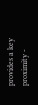provides a key proximity -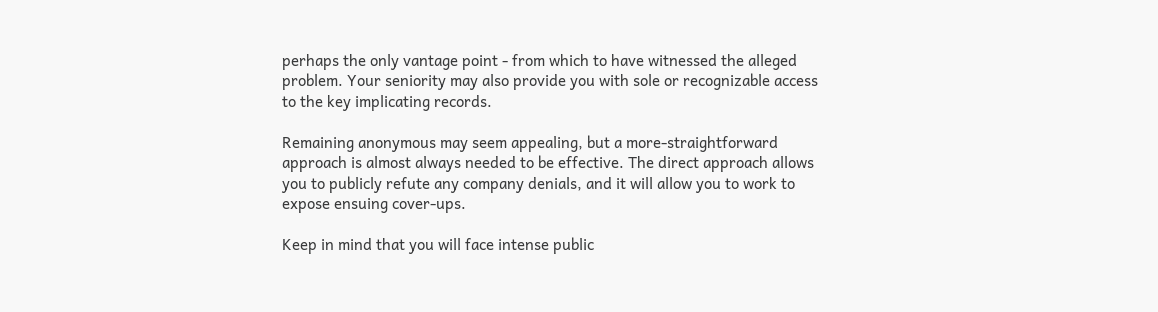perhaps the only vantage point - from which to have witnessed the alleged problem. Your seniority may also provide you with sole or recognizable access to the key implicating records.

Remaining anonymous may seem appealing, but a more-straightforward approach is almost always needed to be effective. The direct approach allows you to publicly refute any company denials, and it will allow you to work to expose ensuing cover-ups.

Keep in mind that you will face intense public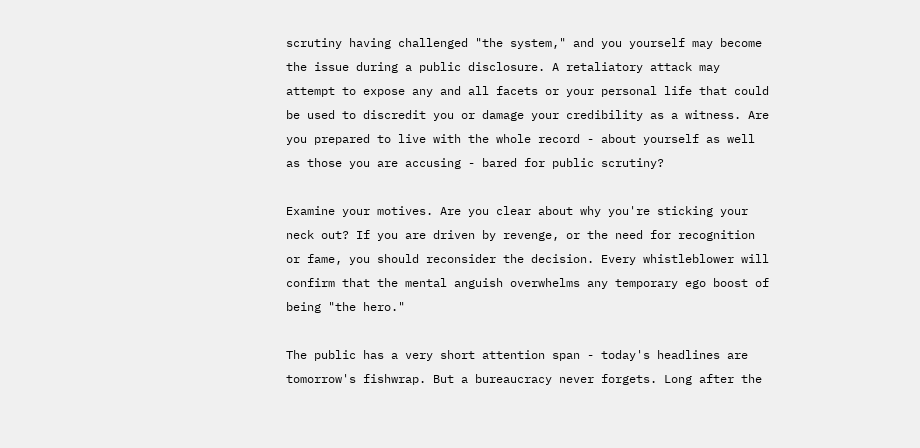scrutiny having challenged "the system," and you yourself may become the issue during a public disclosure. A retaliatory attack may attempt to expose any and all facets or your personal life that could be used to discredit you or damage your credibility as a witness. Are you prepared to live with the whole record - about yourself as well as those you are accusing - bared for public scrutiny?

Examine your motives. Are you clear about why you're sticking your neck out? If you are driven by revenge, or the need for recognition or fame, you should reconsider the decision. Every whistleblower will confirm that the mental anguish overwhelms any temporary ego boost of being "the hero."

The public has a very short attention span - today's headlines are tomorrow's fishwrap. But a bureaucracy never forgets. Long after the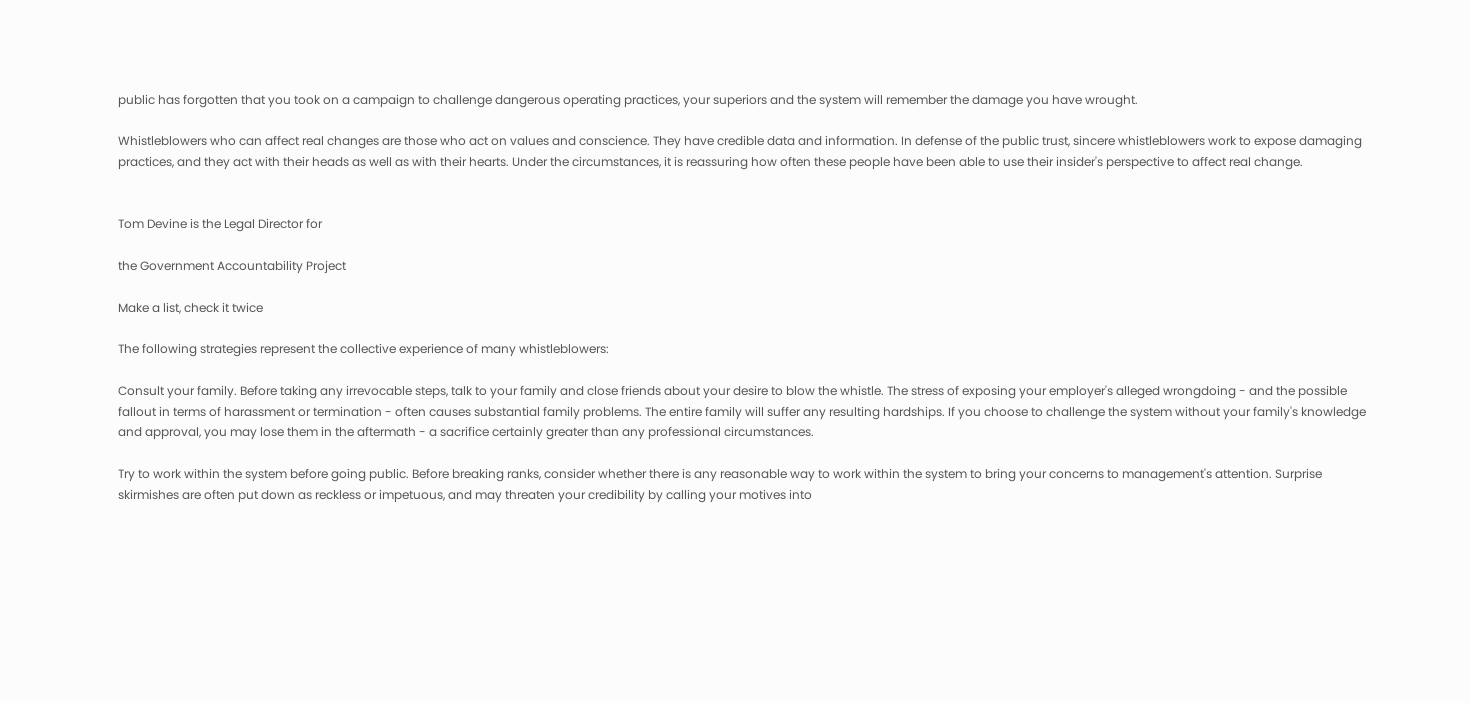public has forgotten that you took on a campaign to challenge dangerous operating practices, your superiors and the system will remember the damage you have wrought.

Whistleblowers who can affect real changes are those who act on values and conscience. They have credible data and information. In defense of the public trust, sincere whistleblowers work to expose damaging practices, and they act with their heads as well as with their hearts. Under the circumstances, it is reassuring how often these people have been able to use their insider's perspective to affect real change.


Tom Devine is the Legal Director for

the Government Accountability Project

Make a list, check it twice

The following strategies represent the collective experience of many whistleblowers:

Consult your family. Before taking any irrevocable steps, talk to your family and close friends about your desire to blow the whistle. The stress of exposing your employer's alleged wrongdoing - and the possible fallout in terms of harassment or termination - often causes substantial family problems. The entire family will suffer any resulting hardships. If you choose to challenge the system without your family's knowledge and approval, you may lose them in the aftermath - a sacrifice certainly greater than any professional circumstances.

Try to work within the system before going public. Before breaking ranks, consider whether there is any reasonable way to work within the system to bring your concerns to management's attention. Surprise skirmishes are often put down as reckless or impetuous, and may threaten your credibility by calling your motives into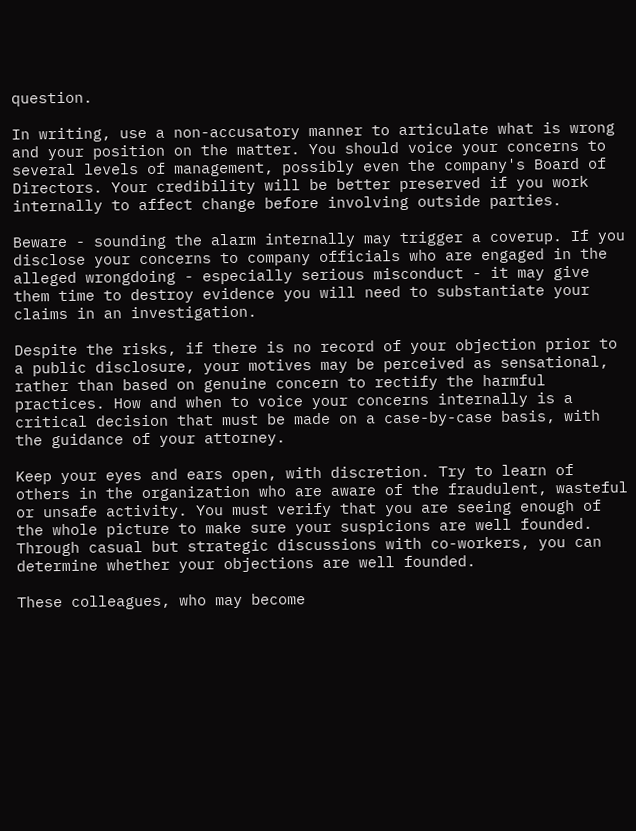question.

In writing, use a non-accusatory manner to articulate what is wrong and your position on the matter. You should voice your concerns to several levels of management, possibly even the company's Board of Directors. Your credibility will be better preserved if you work internally to affect change before involving outside parties.

Beware - sounding the alarm internally may trigger a coverup. If you disclose your concerns to company officials who are engaged in the alleged wrongdoing - especially serious misconduct - it may give them time to destroy evidence you will need to substantiate your claims in an investigation.

Despite the risks, if there is no record of your objection prior to a public disclosure, your motives may be perceived as sensational, rather than based on genuine concern to rectify the harmful practices. How and when to voice your concerns internally is a critical decision that must be made on a case-by-case basis, with the guidance of your attorney.

Keep your eyes and ears open, with discretion. Try to learn of others in the organization who are aware of the fraudulent, wasteful or unsafe activity. You must verify that you are seeing enough of the whole picture to make sure your suspicions are well founded. Through casual but strategic discussions with co-workers, you can determine whether your objections are well founded.

These colleagues, who may become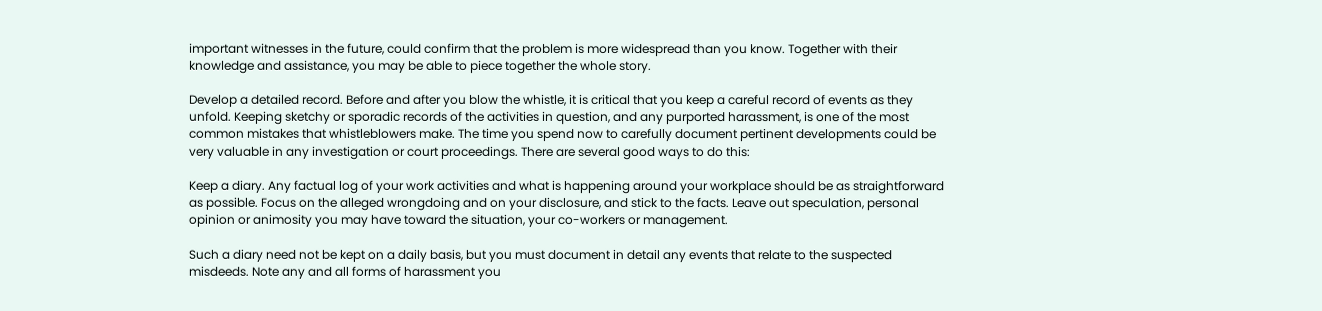important witnesses in the future, could confirm that the problem is more widespread than you know. Together with their knowledge and assistance, you may be able to piece together the whole story.

Develop a detailed record. Before and after you blow the whistle, it is critical that you keep a careful record of events as they unfold. Keeping sketchy or sporadic records of the activities in question, and any purported harassment, is one of the most common mistakes that whistleblowers make. The time you spend now to carefully document pertinent developments could be very valuable in any investigation or court proceedings. There are several good ways to do this:

Keep a diary. Any factual log of your work activities and what is happening around your workplace should be as straightforward as possible. Focus on the alleged wrongdoing and on your disclosure, and stick to the facts. Leave out speculation, personal opinion or animosity you may have toward the situation, your co-workers or management.

Such a diary need not be kept on a daily basis, but you must document in detail any events that relate to the suspected misdeeds. Note any and all forms of harassment you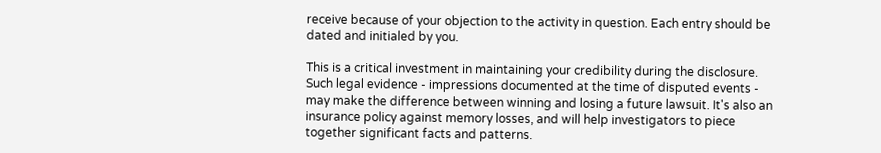receive because of your objection to the activity in question. Each entry should be dated and initialed by you.

This is a critical investment in maintaining your credibility during the disclosure. Such legal evidence - impressions documented at the time of disputed events - may make the difference between winning and losing a future lawsuit. It's also an insurance policy against memory losses, and will help investigators to piece together significant facts and patterns.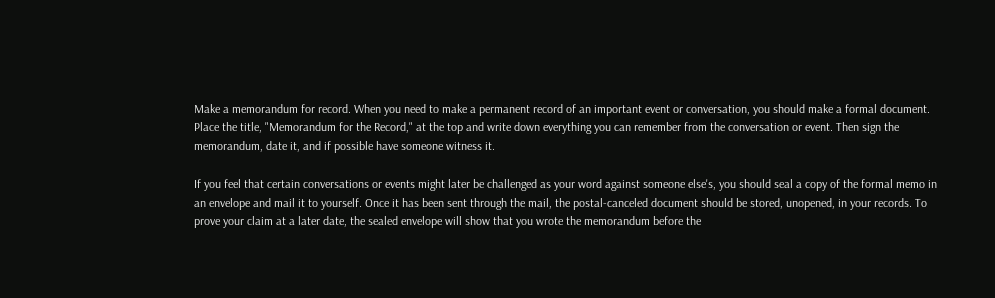Make a memorandum for record. When you need to make a permanent record of an important event or conversation, you should make a formal document. Place the title, "Memorandum for the Record," at the top and write down everything you can remember from the conversation or event. Then sign the memorandum, date it, and if possible have someone witness it.

If you feel that certain conversations or events might later be challenged as your word against someone else's, you should seal a copy of the formal memo in an envelope and mail it to yourself. Once it has been sent through the mail, the postal-canceled document should be stored, unopened, in your records. To prove your claim at a later date, the sealed envelope will show that you wrote the memorandum before the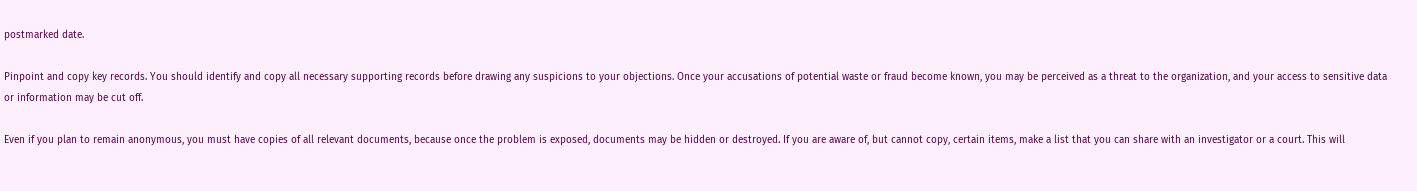postmarked date.

Pinpoint and copy key records. You should identify and copy all necessary supporting records before drawing any suspicions to your objections. Once your accusations of potential waste or fraud become known, you may be perceived as a threat to the organization, and your access to sensitive data or information may be cut off.

Even if you plan to remain anonymous, you must have copies of all relevant documents, because once the problem is exposed, documents may be hidden or destroyed. If you are aware of, but cannot copy, certain items, make a list that you can share with an investigator or a court. This will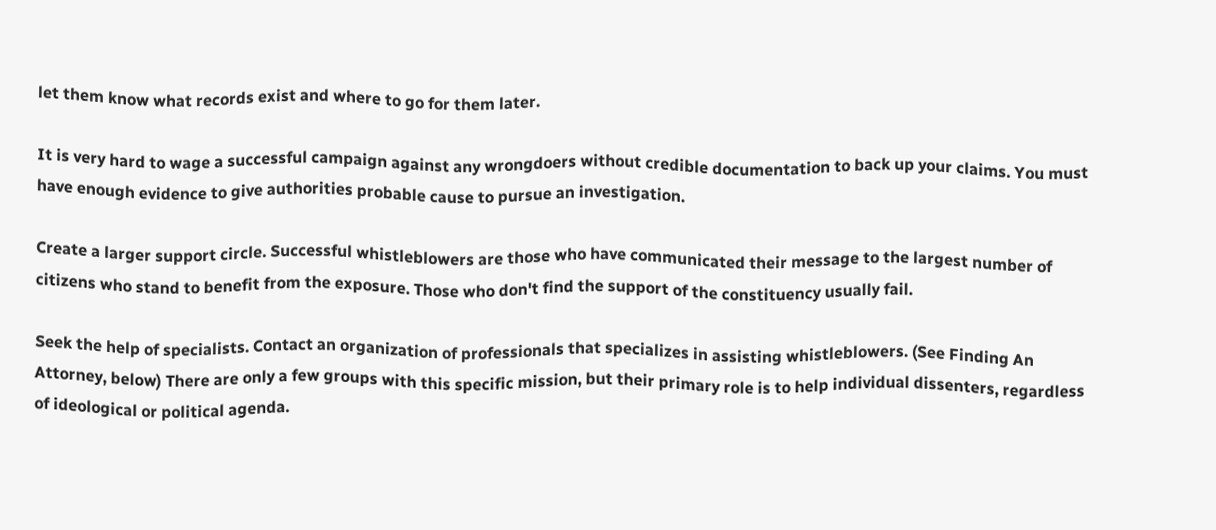let them know what records exist and where to go for them later.

It is very hard to wage a successful campaign against any wrongdoers without credible documentation to back up your claims. You must have enough evidence to give authorities probable cause to pursue an investigation.

Create a larger support circle. Successful whistleblowers are those who have communicated their message to the largest number of citizens who stand to benefit from the exposure. Those who don't find the support of the constituency usually fail.

Seek the help of specialists. Contact an organization of professionals that specializes in assisting whistleblowers. (See Finding An Attorney, below) There are only a few groups with this specific mission, but their primary role is to help individual dissenters, regardless of ideological or political agenda.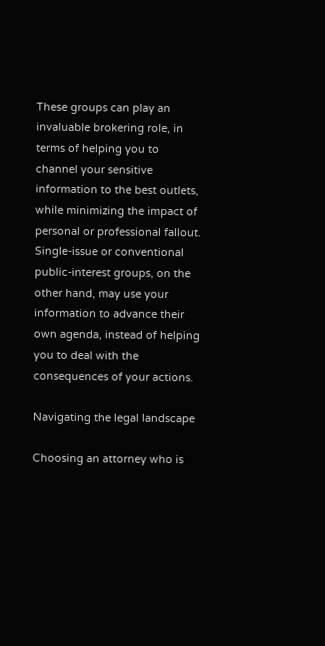These groups can play an invaluable brokering role, in terms of helping you to channel your sensitive information to the best outlets, while minimizing the impact of personal or professional fallout. Single-issue or conventional public-interest groups, on the other hand, may use your information to advance their own agenda, instead of helping you to deal with the consequences of your actions.

Navigating the legal landscape

Choosing an attorney who is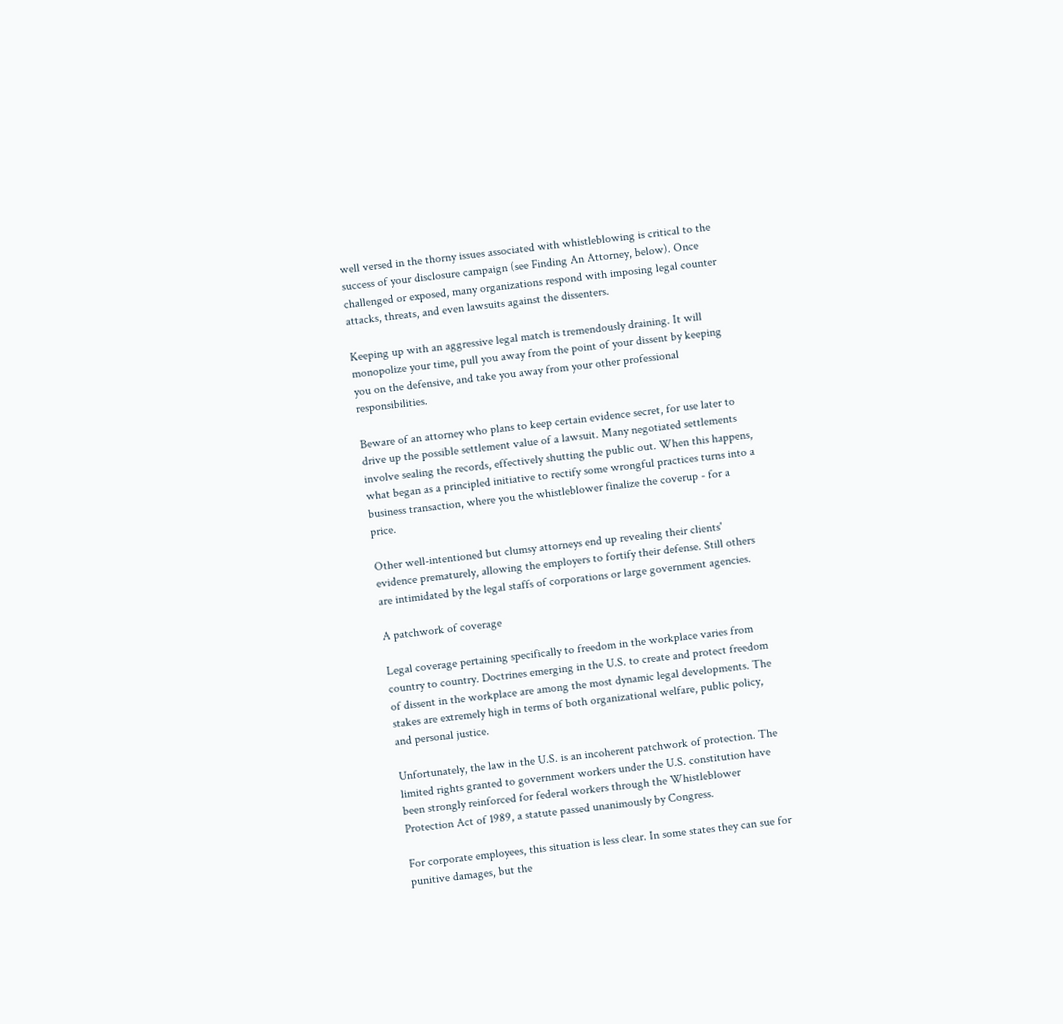well versed in the thorny issues associated with whistleblowing is critical to the success of your disclosure campaign (see Finding An Attorney, below). Once challenged or exposed, many organizations respond with imposing legal counter attacks, threats, and even lawsuits against the dissenters.

Keeping up with an aggressive legal match is tremendously draining. It will monopolize your time, pull you away from the point of your dissent by keeping you on the defensive, and take you away from your other professional responsibilities.

Beware of an attorney who plans to keep certain evidence secret, for use later to drive up the possible settlement value of a lawsuit. Many negotiated settlements involve sealing the records, effectively shutting the public out. When this happens, what began as a principled initiative to rectify some wrongful practices turns into a business transaction, where you the whistleblower finalize the coverup - for a price.

Other well-intentioned but clumsy attorneys end up revealing their clients' evidence prematurely, allowing the employers to fortify their defense. Still others are intimidated by the legal staffs of corporations or large government agencies.

A patchwork of coverage

Legal coverage pertaining specifically to freedom in the workplace varies from country to country. Doctrines emerging in the U.S. to create and protect freedom of dissent in the workplace are among the most dynamic legal developments. The stakes are extremely high in terms of both organizational welfare, public policy, and personal justice.

Unfortunately, the law in the U.S. is an incoherent patchwork of protection. The limited rights granted to government workers under the U.S. constitution have been strongly reinforced for federal workers through the Whistleblower Protection Act of 1989, a statute passed unanimously by Congress.

For corporate employees, this situation is less clear. In some states they can sue for punitive damages, but the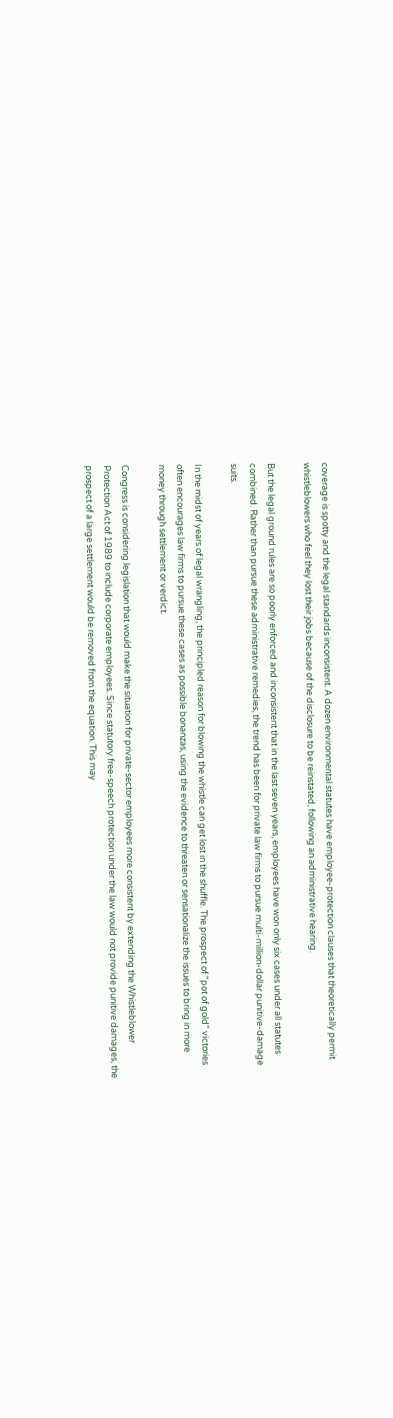coverage is spotty and the legal standards inconsistent. A dozen environmental statutes have employee-protection clauses that theoretically permit whistleblowers who feel they lost their jobs because of the disclosure to be reinstated, following an administrative hearing.

But the legal ground rules are so poorly enforced and inconsistent that in the last seven years, employees have won only six cases under all statutes combined. Rather than pursue these administrative remedies, the trend has been for private law firms to pursue multi-million-dollar punitive-damage suits.

In the midst of years of legal wrangling, the principled reason for blowing the whistle can get lost in the shuffle. The prospect of "pot of gold" victories often encourages law firms to pursue these cases as possible bonanzas, using the evidence to threaten or sensationalize the issues to bring in more money through settlement or verdict.

Congress is considering legislation that would make the situation for private-sector employees more consistent by extending the Whistleblower Protection Act of 1989 to include corporate employees. Since statutory free-speech protection under the law would not provide punitive damages, the prospect of a large settlement would be removed from the equation. This may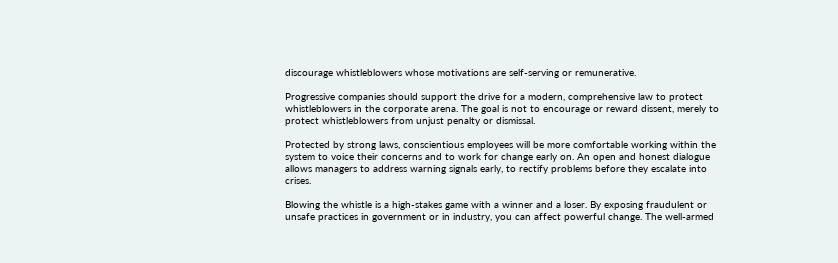discourage whistleblowers whose motivations are self-serving or remunerative.

Progressive companies should support the drive for a modern, comprehensive law to protect whistleblowers in the corporate arena. The goal is not to encourage or reward dissent, merely to protect whistleblowers from unjust penalty or dismissal.

Protected by strong laws, conscientious employees will be more comfortable working within the system to voice their concerns and to work for change early on. An open and honest dialogue allows managers to address warning signals early, to rectify problems before they escalate into crises.

Blowing the whistle is a high-stakes game with a winner and a loser. By exposing fraudulent or unsafe practices in government or in industry, you can affect powerful change. The well-armed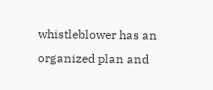whistleblower has an organized plan and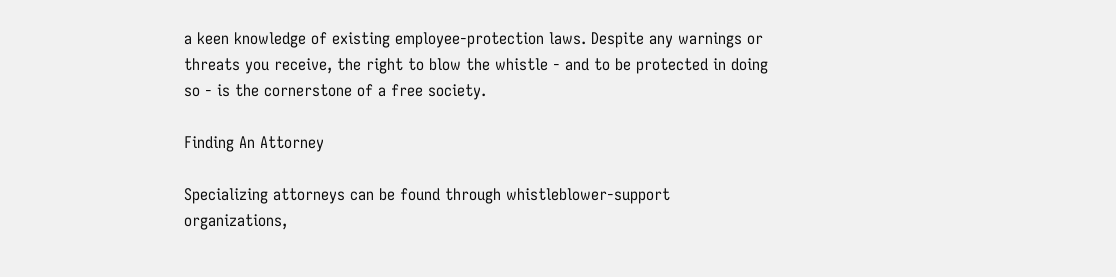a keen knowledge of existing employee-protection laws. Despite any warnings or threats you receive, the right to blow the whistle - and to be protected in doing so - is the cornerstone of a free society.

Finding An Attorney

Specializing attorneys can be found through whistleblower-support organizations,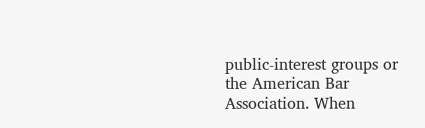public-interest groups or the American Bar Association. When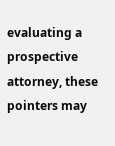evaluating a prospective attorney, these pointers may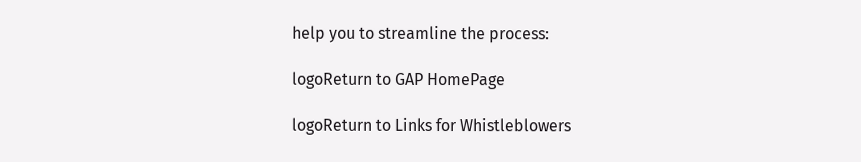help you to streamline the process:

logoReturn to GAP HomePage

logoReturn to Links for Whistleblowers